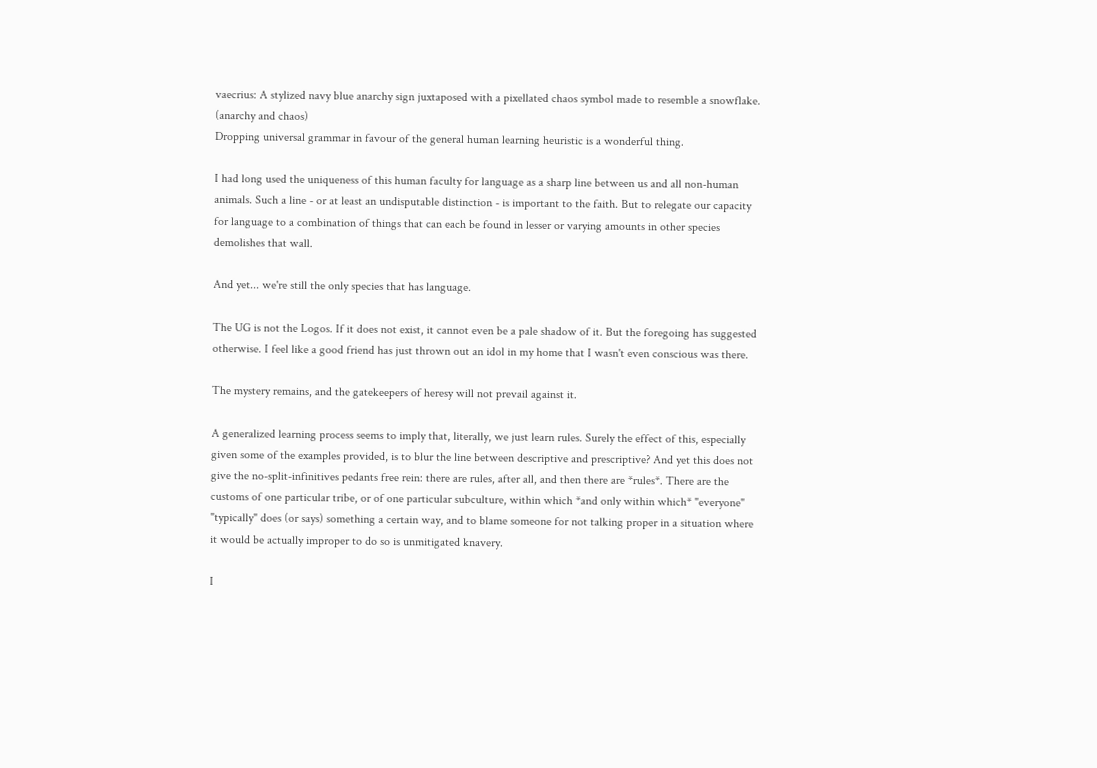vaecrius: A stylized navy blue anarchy sign juxtaposed with a pixellated chaos symbol made to resemble a snowflake. (anarchy and chaos)
Dropping universal grammar in favour of the general human learning heuristic is a wonderful thing.

I had long used the uniqueness of this human faculty for language as a sharp line between us and all non-human animals. Such a line - or at least an undisputable distinction - is important to the faith. But to relegate our capacity for language to a combination of things that can each be found in lesser or varying amounts in other species demolishes that wall.

And yet... we're still the only species that has language.

The UG is not the Logos. If it does not exist, it cannot even be a pale shadow of it. But the foregoing has suggested otherwise. I feel like a good friend has just thrown out an idol in my home that I wasn't even conscious was there.

The mystery remains, and the gatekeepers of heresy will not prevail against it.

A generalized learning process seems to imply that, literally, we just learn rules. Surely the effect of this, especially given some of the examples provided, is to blur the line between descriptive and prescriptive? And yet this does not give the no-split-infinitives pedants free rein: there are rules, after all, and then there are *rules*. There are the customs of one particular tribe, or of one particular subculture, within which *and only within which* "everyone" "typically" does (or says) something a certain way, and to blame someone for not talking proper in a situation where it would be actually improper to do so is unmitigated knavery.

I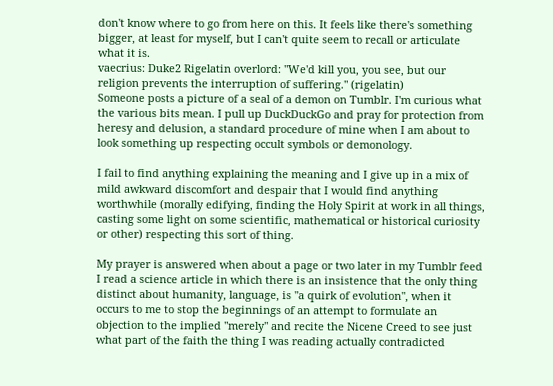don't know where to go from here on this. It feels like there's something bigger, at least for myself, but I can't quite seem to recall or articulate what it is.
vaecrius: Duke2 Rigelatin overlord: "We'd kill you, you see, but our religion prevents the interruption of suffering." (rigelatin)
Someone posts a picture of a seal of a demon on Tumblr. I'm curious what the various bits mean. I pull up DuckDuckGo and pray for protection from heresy and delusion, a standard procedure of mine when I am about to look something up respecting occult symbols or demonology.

I fail to find anything explaining the meaning and I give up in a mix of mild awkward discomfort and despair that I would find anything worthwhile (morally edifying, finding the Holy Spirit at work in all things, casting some light on some scientific, mathematical or historical curiosity or other) respecting this sort of thing.

My prayer is answered when about a page or two later in my Tumblr feed I read a science article in which there is an insistence that the only thing distinct about humanity, language, is "a quirk of evolution", when it occurs to me to stop the beginnings of an attempt to formulate an objection to the implied "merely" and recite the Nicene Creed to see just what part of the faith the thing I was reading actually contradicted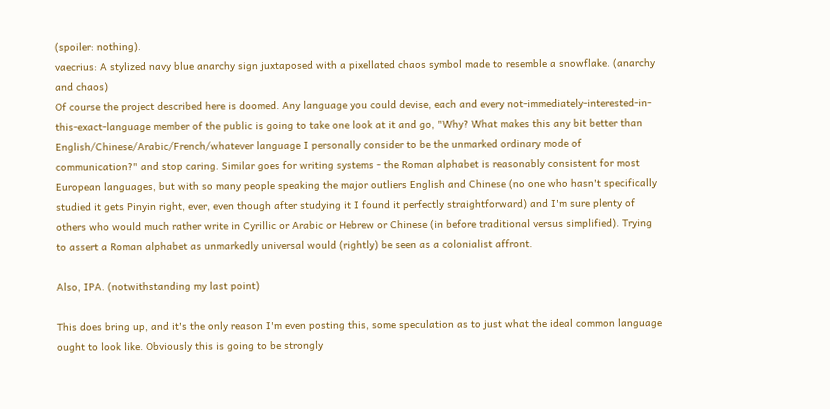(spoiler: nothing).
vaecrius: A stylized navy blue anarchy sign juxtaposed with a pixellated chaos symbol made to resemble a snowflake. (anarchy and chaos)
Of course the project described here is doomed. Any language you could devise, each and every not-immediately-interested-in-this-exact-language member of the public is going to take one look at it and go, "Why? What makes this any bit better than English/Chinese/Arabic/French/whatever language I personally consider to be the unmarked ordinary mode of communication?" and stop caring. Similar goes for writing systems - the Roman alphabet is reasonably consistent for most European languages, but with so many people speaking the major outliers English and Chinese (no one who hasn't specifically studied it gets Pinyin right, ever, even though after studying it I found it perfectly straightforward) and I'm sure plenty of others who would much rather write in Cyrillic or Arabic or Hebrew or Chinese (in before traditional versus simplified). Trying to assert a Roman alphabet as unmarkedly universal would (rightly) be seen as a colonialist affront.

Also, IPA. (notwithstanding my last point)

This does bring up, and it's the only reason I'm even posting this, some speculation as to just what the ideal common language ought to look like. Obviously this is going to be strongly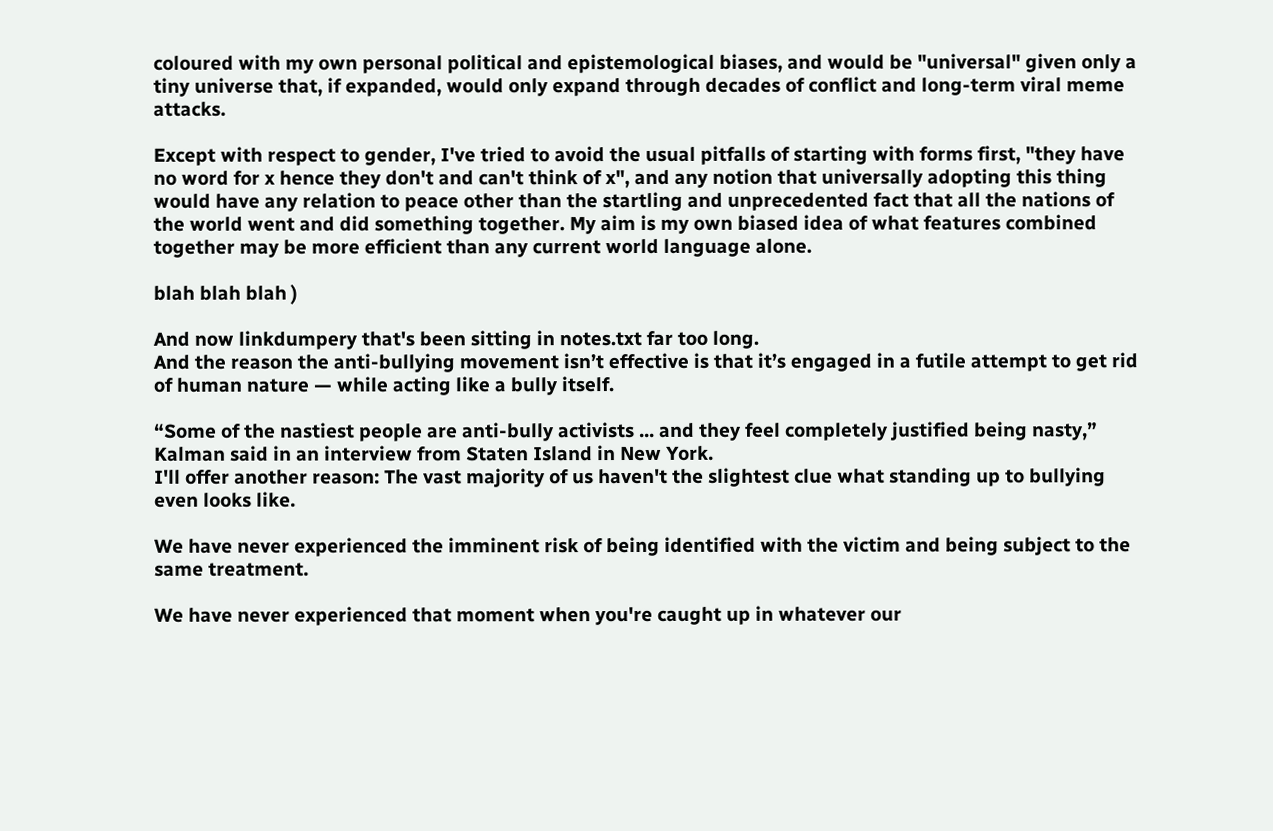coloured with my own personal political and epistemological biases, and would be "universal" given only a tiny universe that, if expanded, would only expand through decades of conflict and long-term viral meme attacks.

Except with respect to gender, I've tried to avoid the usual pitfalls of starting with forms first, "they have no word for x hence they don't and can't think of x", and any notion that universally adopting this thing would have any relation to peace other than the startling and unprecedented fact that all the nations of the world went and did something together. My aim is my own biased idea of what features combined together may be more efficient than any current world language alone.

blah blah blah )

And now linkdumpery that's been sitting in notes.txt far too long.
And the reason the anti-bullying movement isn’t effective is that it’s engaged in a futile attempt to get rid of human nature — while acting like a bully itself.

“Some of the nastiest people are anti-bully activists ... and they feel completely justified being nasty,” Kalman said in an interview from Staten Island in New York.
I'll offer another reason: The vast majority of us haven't the slightest clue what standing up to bullying even looks like.

We have never experienced the imminent risk of being identified with the victim and being subject to the same treatment.

We have never experienced that moment when you're caught up in whatever our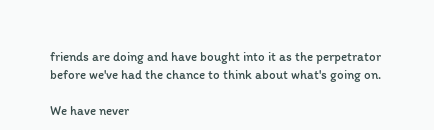friends are doing and have bought into it as the perpetrator before we've had the chance to think about what's going on.

We have never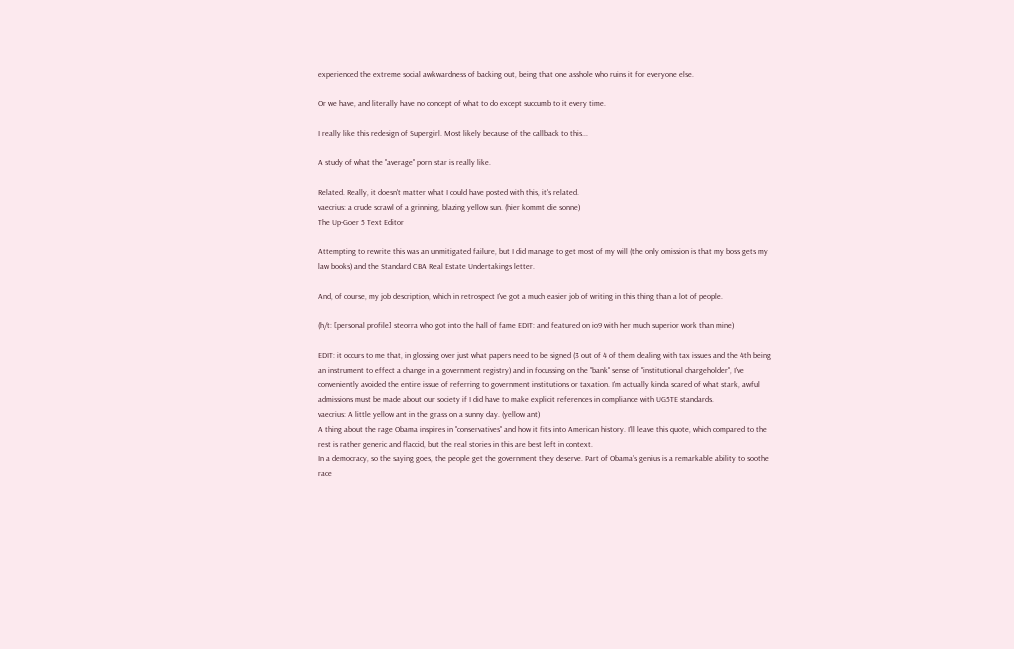experienced the extreme social awkwardness of backing out, being that one asshole who ruins it for everyone else.

Or we have, and literally have no concept of what to do except succumb to it every time.

I really like this redesign of Supergirl. Most likely because of the callback to this...

A study of what the "average" porn star is really like.

Related. Really, it doesn't matter what I could have posted with this, it's related.
vaecrius: a crude scrawl of a grinning, blazing yellow sun. (hier kommt die sonne)
The Up-Goer 5 Text Editor

Attempting to rewrite this was an unmitigated failure, but I did manage to get most of my will (the only omission is that my boss gets my law books) and the Standard CBA Real Estate Undertakings letter.

And, of course, my job description, which in retrospect I've got a much easier job of writing in this thing than a lot of people.

(h/t: [personal profile] steorra who got into the hall of fame EDIT: and featured on io9 with her much superior work than mine)

EDIT: it occurs to me that, in glossing over just what papers need to be signed (3 out of 4 of them dealing with tax issues and the 4th being an instrument to effect a change in a government registry) and in focussing on the "bank" sense of "institutional chargeholder", I've conveniently avoided the entire issue of referring to government institutions or taxation. I'm actually kinda scared of what stark, awful admissions must be made about our society if I did have to make explicit references in compliance with UG5TE standards.
vaecrius: A little yellow ant in the grass on a sunny day. (yellow ant)
A thing about the rage Obama inspires in "conservatives" and how it fits into American history. I'll leave this quote, which compared to the rest is rather generic and flaccid, but the real stories in this are best left in context.
In a democracy, so the saying goes, the people get the government they deserve. Part of Obama’s genius is a remarkable ability to soothe race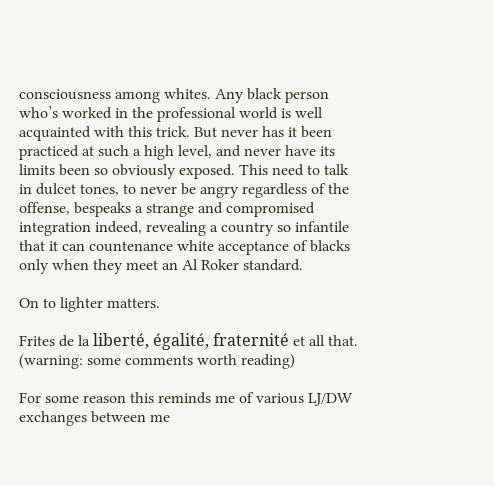consciousness among whites. Any black person who’s worked in the professional world is well acquainted with this trick. But never has it been practiced at such a high level, and never have its limits been so obviously exposed. This need to talk in dulcet tones, to never be angry regardless of the offense, bespeaks a strange and compromised integration indeed, revealing a country so infantile that it can countenance white acceptance of blacks only when they meet an Al Roker standard.

On to lighter matters.

Frites de la liberté, égalité, fraternité et all that. (warning: some comments worth reading)

For some reason this reminds me of various LJ/DW exchanges between me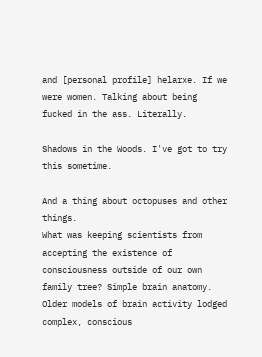and [personal profile] helarxe. If we were women. Talking about being fucked in the ass. Literally.

Shadows in the Woods. I've got to try this sometime.

And a thing about octopuses and other things.
What was keeping scientists from accepting the existence of consciousness outside of our own family tree? Simple brain anatomy. Older models of brain activity lodged complex, conscious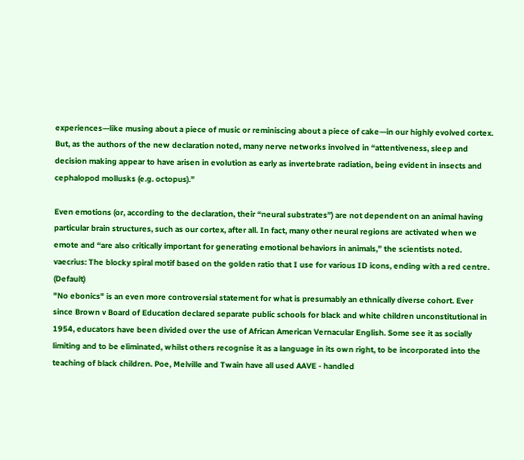experiences—like musing about a piece of music or reminiscing about a piece of cake—in our highly evolved cortex. But, as the authors of the new declaration noted, many nerve networks involved in “attentiveness, sleep and decision making appear to have arisen in evolution as early as invertebrate radiation, being evident in insects and cephalopod mollusks (e.g. octopus).”

Even emotions (or, according to the declaration, their “neural substrates”) are not dependent on an animal having particular brain structures, such as our cortex, after all. In fact, many other neural regions are activated when we emote and “are also critically important for generating emotional behaviors in animals,” the scientists noted.
vaecrius: The blocky spiral motif based on the golden ratio that I use for various ID icons, ending with a red centre. (Default)
"No ebonics" is an even more controversial statement for what is presumably an ethnically diverse cohort. Ever since Brown v Board of Education declared separate public schools for black and white children unconstitutional in 1954, educators have been divided over the use of African American Vernacular English. Some see it as socially limiting and to be eliminated, whilst others recognise it as a language in its own right, to be incorporated into the teaching of black children. Poe, Melville and Twain have all used AAVE - handled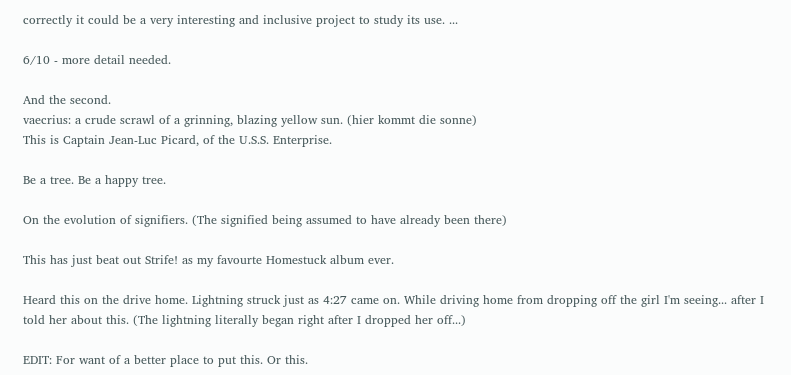correctly it could be a very interesting and inclusive project to study its use. ...

6/10 - more detail needed.

And the second.
vaecrius: a crude scrawl of a grinning, blazing yellow sun. (hier kommt die sonne)
This is Captain Jean-Luc Picard, of the U.S.S. Enterprise.

Be a tree. Be a happy tree.

On the evolution of signifiers. (The signified being assumed to have already been there)

This has just beat out Strife! as my favourte Homestuck album ever.

Heard this on the drive home. Lightning struck just as 4:27 came on. While driving home from dropping off the girl I'm seeing... after I told her about this. (The lightning literally began right after I dropped her off...)

EDIT: For want of a better place to put this. Or this.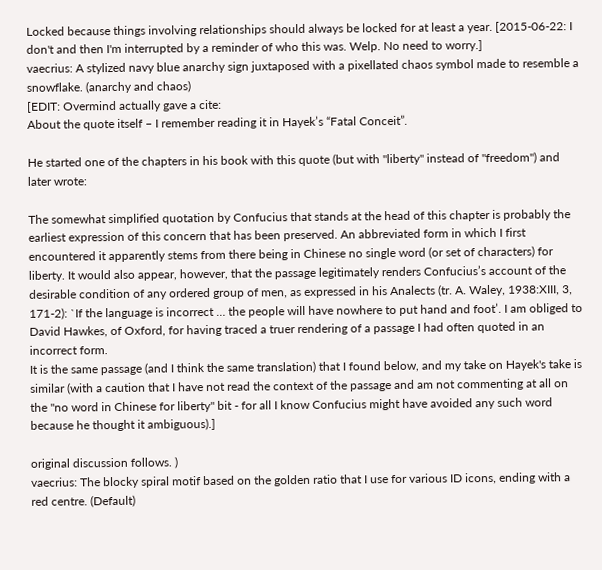Locked because things involving relationships should always be locked for at least a year. [2015-06-22: I don't and then I'm interrupted by a reminder of who this was. Welp. No need to worry.]
vaecrius: A stylized navy blue anarchy sign juxtaposed with a pixellated chaos symbol made to resemble a snowflake. (anarchy and chaos)
[EDIT: Overmind actually gave a cite:
About the quote itself – I remember reading it in Hayek’s “Fatal Conceit”.

He started one of the chapters in his book with this quote (but with "liberty" instead of "freedom") and later wrote:

The somewhat simplified quotation by Confucius that stands at the head of this chapter is probably the earliest expression of this concern that has been preserved. An abbreviated form in which I first encountered it apparently stems from there being in Chinese no single word (or set of characters) for liberty. It would also appear, however, that the passage legitimately renders Confucius’s account of the desirable condition of any ordered group of men, as expressed in his Analects (tr. A. Waley, 1938:XIII, 3, 171-2): `If the language is incorrect … the people will have nowhere to put hand and foot’. I am obliged to David Hawkes, of Oxford, for having traced a truer rendering of a passage I had often quoted in an incorrect form.
It is the same passage (and I think the same translation) that I found below, and my take on Hayek's take is similar (with a caution that I have not read the context of the passage and am not commenting at all on the "no word in Chinese for liberty" bit - for all I know Confucius might have avoided any such word because he thought it ambiguous).]

original discussion follows. )
vaecrius: The blocky spiral motif based on the golden ratio that I use for various ID icons, ending with a red centre. (Default)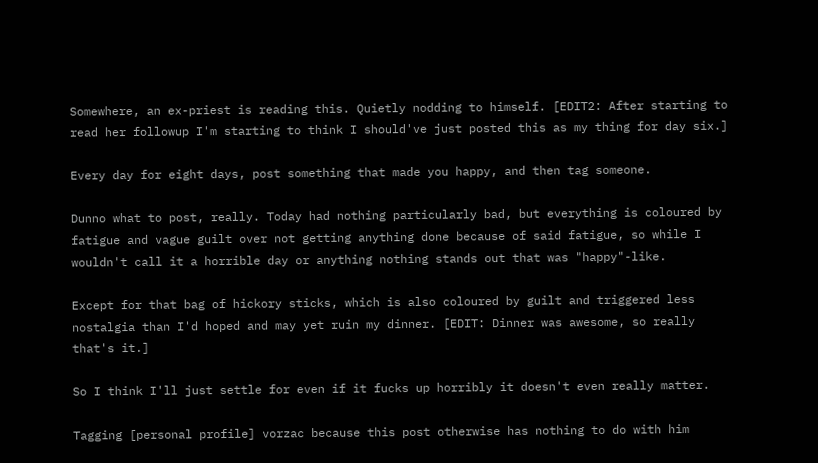Somewhere, an ex-priest is reading this. Quietly nodding to himself. [EDIT2: After starting to read her followup I'm starting to think I should've just posted this as my thing for day six.]

Every day for eight days, post something that made you happy, and then tag someone.

Dunno what to post, really. Today had nothing particularly bad, but everything is coloured by fatigue and vague guilt over not getting anything done because of said fatigue, so while I wouldn't call it a horrible day or anything nothing stands out that was "happy"-like.

Except for that bag of hickory sticks, which is also coloured by guilt and triggered less nostalgia than I'd hoped and may yet ruin my dinner. [EDIT: Dinner was awesome, so really that's it.]

So I think I'll just settle for even if it fucks up horribly it doesn't even really matter.

Tagging [personal profile] vorzac because this post otherwise has nothing to do with him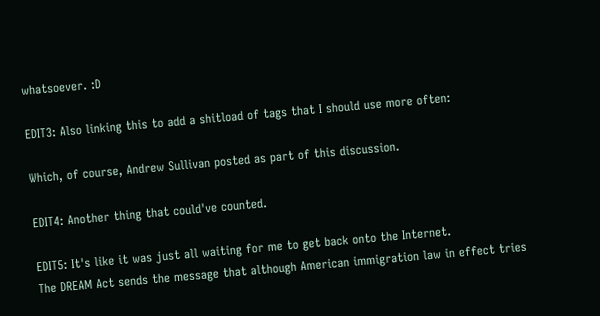whatsoever. :D

EDIT3: Also linking this to add a shitload of tags that I should use more often:

Which, of course, Andrew Sullivan posted as part of this discussion.

EDIT4: Another thing that could've counted.

EDIT5: It's like it was just all waiting for me to get back onto the Internet.
The DREAM Act sends the message that although American immigration law in effect tries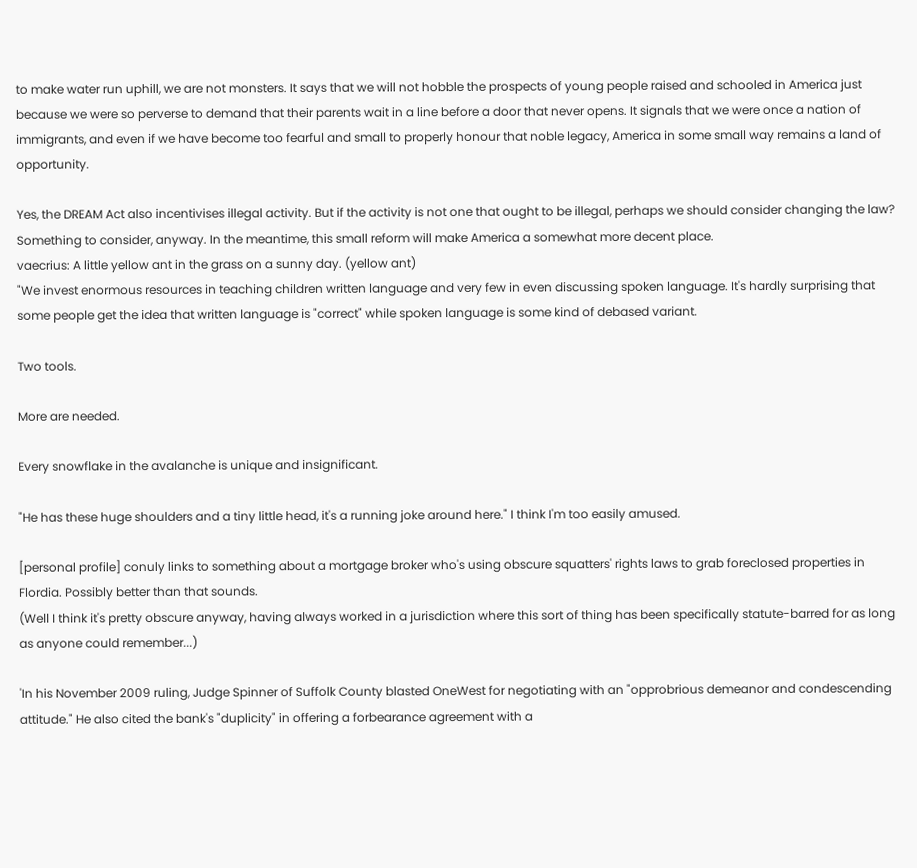to make water run uphill, we are not monsters. It says that we will not hobble the prospects of young people raised and schooled in America just because we were so perverse to demand that their parents wait in a line before a door that never opens. It signals that we were once a nation of immigrants, and even if we have become too fearful and small to properly honour that noble legacy, America in some small way remains a land of opportunity.

Yes, the DREAM Act also incentivises illegal activity. But if the activity is not one that ought to be illegal, perhaps we should consider changing the law? Something to consider, anyway. In the meantime, this small reform will make America a somewhat more decent place.
vaecrius: A little yellow ant in the grass on a sunny day. (yellow ant)
"We invest enormous resources in teaching children written language and very few in even discussing spoken language. It's hardly surprising that some people get the idea that written language is "correct" while spoken language is some kind of debased variant.

Two tools.

More are needed.

Every snowflake in the avalanche is unique and insignificant.

"He has these huge shoulders and a tiny little head, it's a running joke around here." I think I'm too easily amused.

[personal profile] conuly links to something about a mortgage broker who's using obscure squatters' rights laws to grab foreclosed properties in Flordia. Possibly better than that sounds.
(Well I think it's pretty obscure anyway, having always worked in a jurisdiction where this sort of thing has been specifically statute-barred for as long as anyone could remember...)

'In his November 2009 ruling, Judge Spinner of Suffolk County blasted OneWest for negotiating with an "opprobrious demeanor and condescending attitude." He also cited the bank's "duplicity" in offering a forbearance agreement with a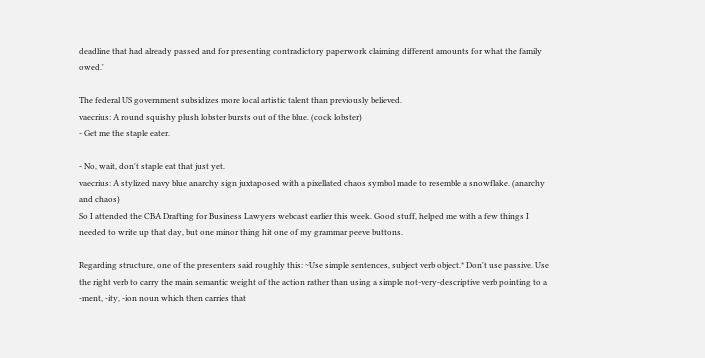deadline that had already passed and for presenting contradictory paperwork claiming different amounts for what the family owed.'

The federal US government subsidizes more local artistic talent than previously believed.
vaecrius: A round squishy plush lobster bursts out of the blue. (cock lobster)
- Get me the staple eater.

- No, wait, don't staple eat that just yet.
vaecrius: A stylized navy blue anarchy sign juxtaposed with a pixellated chaos symbol made to resemble a snowflake. (anarchy and chaos)
So I attended the CBA Drafting for Business Lawyers webcast earlier this week. Good stuff, helped me with a few things I needed to write up that day, but one minor thing hit one of my grammar peeve buttons.

Regarding structure, one of the presenters said roughly this: ~Use simple sentences, subject verb object.* Don't use passive. Use the right verb to carry the main semantic weight of the action rather than using a simple not-very-descriptive verb pointing to a -ment, -ity, -ion noun which then carries that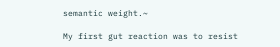semantic weight.~

My first gut reaction was to resist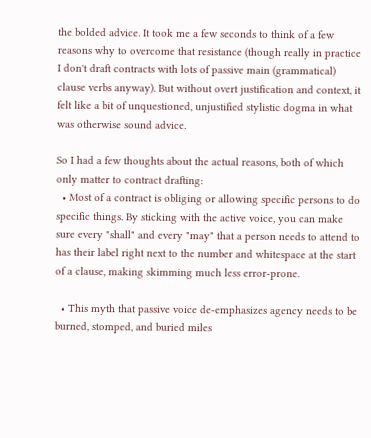the bolded advice. It took me a few seconds to think of a few reasons why to overcome that resistance (though really in practice I don't draft contracts with lots of passive main (grammatical) clause verbs anyway). But without overt justification and context, it felt like a bit of unquestioned, unjustified stylistic dogma in what was otherwise sound advice.

So I had a few thoughts about the actual reasons, both of which only matter to contract drafting:
  • Most of a contract is obliging or allowing specific persons to do specific things. By sticking with the active voice, you can make sure every "shall" and every "may" that a person needs to attend to has their label right next to the number and whitespace at the start of a clause, making skimming much less error-prone.

  • This myth that passive voice de-emphasizes agency needs to be burned, stomped, and buried miles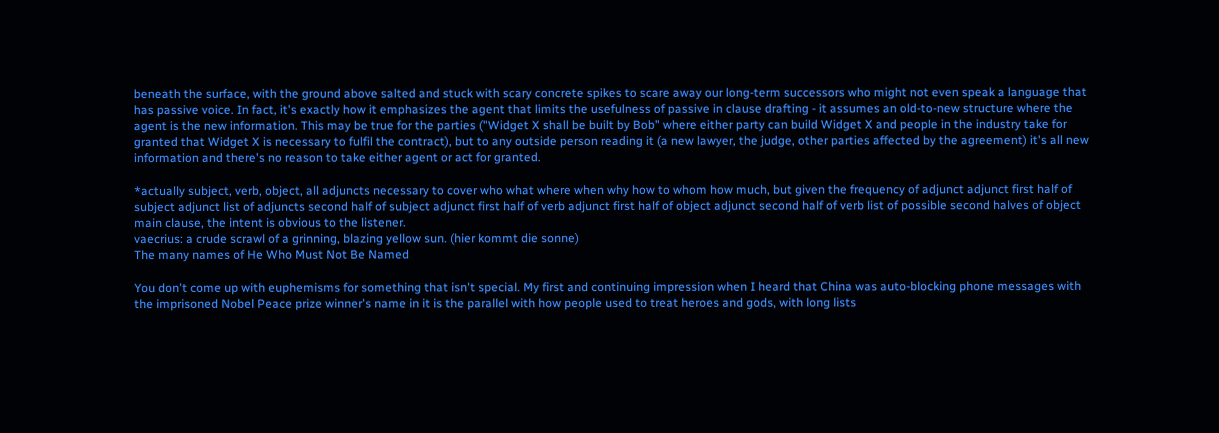beneath the surface, with the ground above salted and stuck with scary concrete spikes to scare away our long-term successors who might not even speak a language that has passive voice. In fact, it's exactly how it emphasizes the agent that limits the usefulness of passive in clause drafting - it assumes an old-to-new structure where the agent is the new information. This may be true for the parties ("Widget X shall be built by Bob" where either party can build Widget X and people in the industry take for granted that Widget X is necessary to fulfil the contract), but to any outside person reading it (a new lawyer, the judge, other parties affected by the agreement) it's all new information and there's no reason to take either agent or act for granted.

*actually subject, verb, object, all adjuncts necessary to cover who what where when why how to whom how much, but given the frequency of adjunct adjunct first half of subject adjunct list of adjuncts second half of subject adjunct first half of verb adjunct first half of object adjunct second half of verb list of possible second halves of object main clause, the intent is obvious to the listener.
vaecrius: a crude scrawl of a grinning, blazing yellow sun. (hier kommt die sonne)
The many names of He Who Must Not Be Named

You don't come up with euphemisms for something that isn't special. My first and continuing impression when I heard that China was auto-blocking phone messages with the imprisoned Nobel Peace prize winner's name in it is the parallel with how people used to treat heroes and gods, with long lists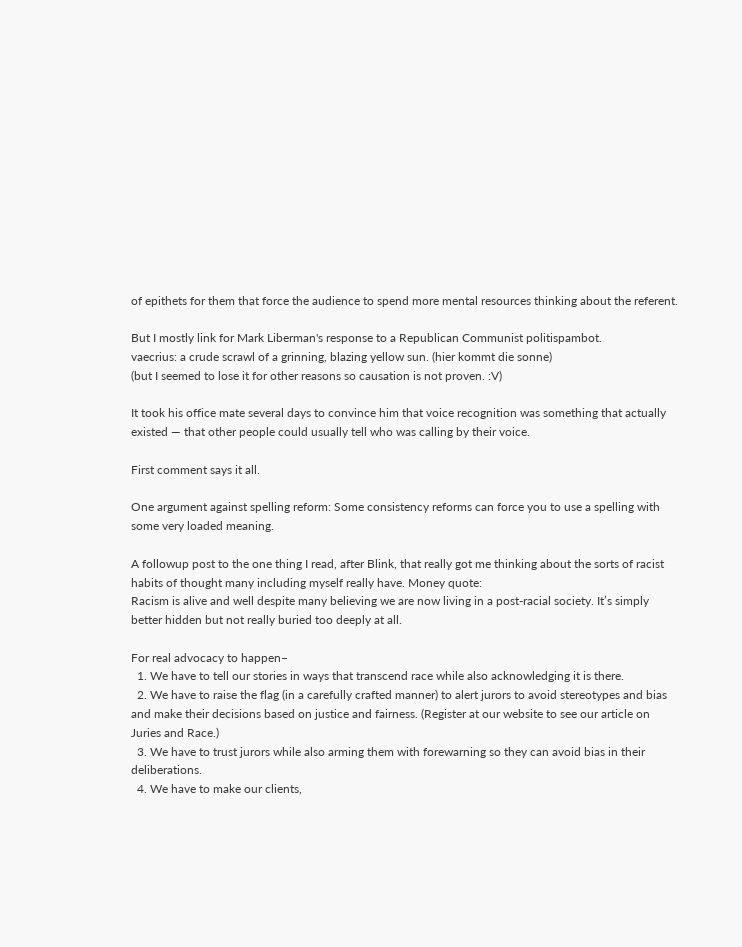of epithets for them that force the audience to spend more mental resources thinking about the referent.

But I mostly link for Mark Liberman's response to a Republican Communist politispambot.
vaecrius: a crude scrawl of a grinning, blazing yellow sun. (hier kommt die sonne)
(but I seemed to lose it for other reasons so causation is not proven. :V)

It took his office mate several days to convince him that voice recognition was something that actually existed — that other people could usually tell who was calling by their voice.

First comment says it all.

One argument against spelling reform: Some consistency reforms can force you to use a spelling with some very loaded meaning.

A followup post to the one thing I read, after Blink, that really got me thinking about the sorts of racist habits of thought many including myself really have. Money quote:
Racism is alive and well despite many believing we are now living in a post-racial society. It’s simply better hidden but not really buried too deeply at all.

For real advocacy to happen–
  1. We have to tell our stories in ways that transcend race while also acknowledging it is there.
  2. We have to raise the flag (in a carefully crafted manner) to alert jurors to avoid stereotypes and bias and make their decisions based on justice and fairness. (Register at our website to see our article on Juries and Race.)
  3. We have to trust jurors while also arming them with forewarning so they can avoid bias in their deliberations.
  4. We have to make our clients,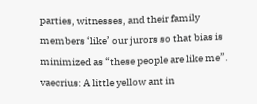parties, witnesses, and their family members ‘like’ our jurors so that bias is minimized as “these people are like me”.
vaecrius: A little yellow ant in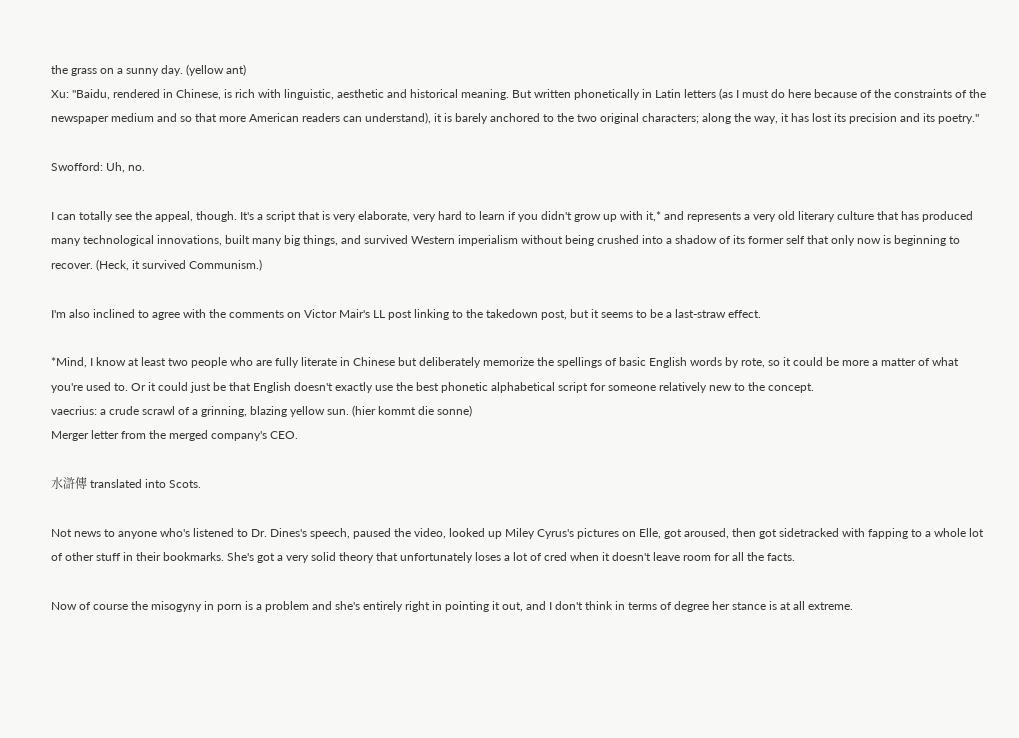the grass on a sunny day. (yellow ant)
Xu: "Baidu, rendered in Chinese, is rich with linguistic, aesthetic and historical meaning. But written phonetically in Latin letters (as I must do here because of the constraints of the newspaper medium and so that more American readers can understand), it is barely anchored to the two original characters; along the way, it has lost its precision and its poetry."

Swofford: Uh, no.

I can totally see the appeal, though. It's a script that is very elaborate, very hard to learn if you didn't grow up with it,* and represents a very old literary culture that has produced many technological innovations, built many big things, and survived Western imperialism without being crushed into a shadow of its former self that only now is beginning to recover. (Heck, it survived Communism.)

I'm also inclined to agree with the comments on Victor Mair's LL post linking to the takedown post, but it seems to be a last-straw effect.

*Mind, I know at least two people who are fully literate in Chinese but deliberately memorize the spellings of basic English words by rote, so it could be more a matter of what you're used to. Or it could just be that English doesn't exactly use the best phonetic alphabetical script for someone relatively new to the concept.
vaecrius: a crude scrawl of a grinning, blazing yellow sun. (hier kommt die sonne)
Merger letter from the merged company's CEO.

水滸傳 translated into Scots.

Not news to anyone who's listened to Dr. Dines's speech, paused the video, looked up Miley Cyrus's pictures on Elle, got aroused, then got sidetracked with fapping to a whole lot of other stuff in their bookmarks. She's got a very solid theory that unfortunately loses a lot of cred when it doesn't leave room for all the facts.

Now of course the misogyny in porn is a problem and she's entirely right in pointing it out, and I don't think in terms of degree her stance is at all extreme.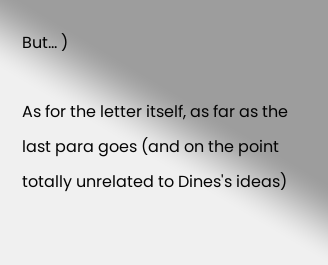But... )

As for the letter itself, as far as the last para goes (and on the point totally unrelated to Dines's ideas)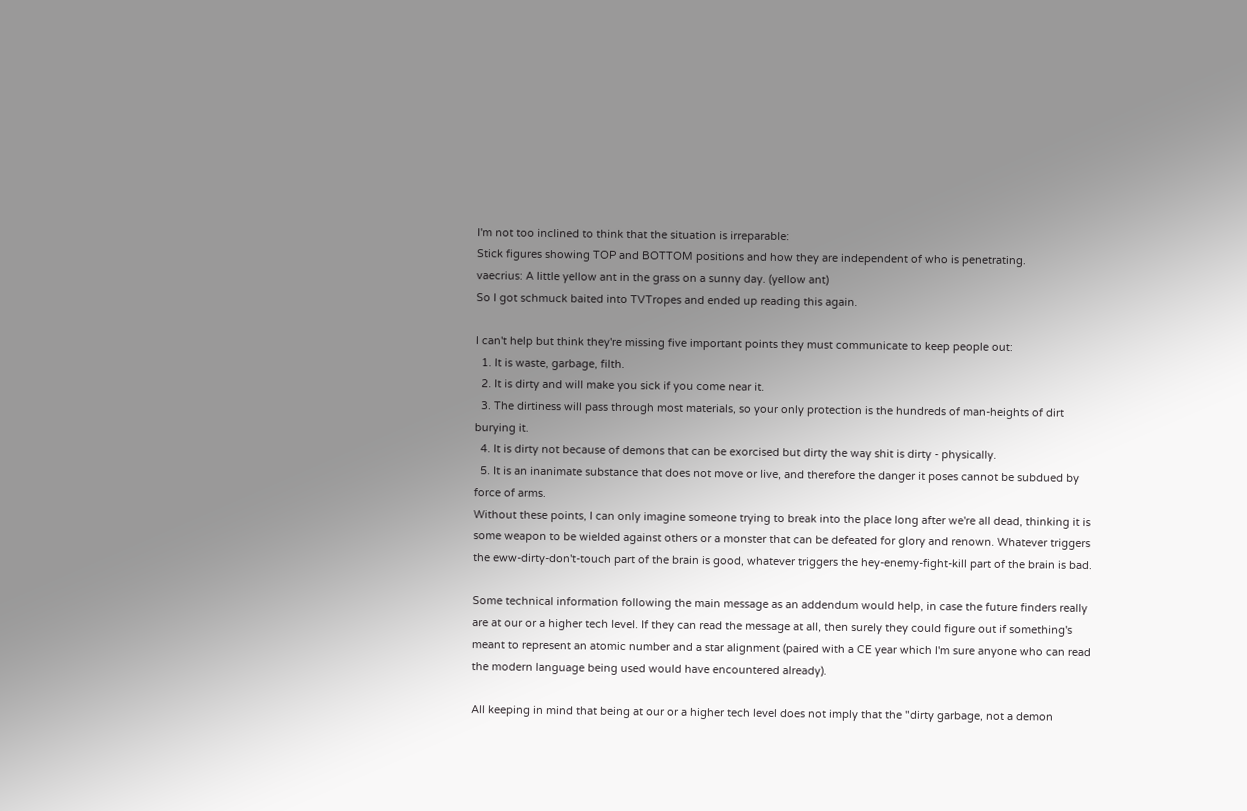I'm not too inclined to think that the situation is irreparable:
Stick figures showing TOP and BOTTOM positions and how they are independent of who is penetrating.
vaecrius: A little yellow ant in the grass on a sunny day. (yellow ant)
So I got schmuck baited into TVTropes and ended up reading this again.

I can't help but think they're missing five important points they must communicate to keep people out:
  1. It is waste, garbage, filth.
  2. It is dirty and will make you sick if you come near it.
  3. The dirtiness will pass through most materials, so your only protection is the hundreds of man-heights of dirt burying it.
  4. It is dirty not because of demons that can be exorcised but dirty the way shit is dirty - physically.
  5. It is an inanimate substance that does not move or live, and therefore the danger it poses cannot be subdued by force of arms.
Without these points, I can only imagine someone trying to break into the place long after we're all dead, thinking it is some weapon to be wielded against others or a monster that can be defeated for glory and renown. Whatever triggers the eww-dirty-don't-touch part of the brain is good, whatever triggers the hey-enemy-fight-kill part of the brain is bad.

Some technical information following the main message as an addendum would help, in case the future finders really are at our or a higher tech level. If they can read the message at all, then surely they could figure out if something's meant to represent an atomic number and a star alignment (paired with a CE year which I'm sure anyone who can read the modern language being used would have encountered already).

All keeping in mind that being at our or a higher tech level does not imply that the "dirty garbage, not a demon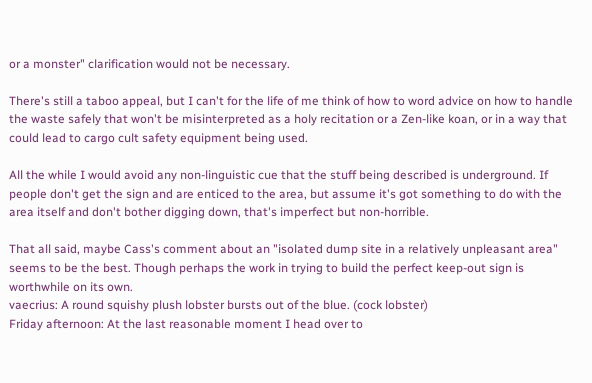or a monster" clarification would not be necessary.

There's still a taboo appeal, but I can't for the life of me think of how to word advice on how to handle the waste safely that won't be misinterpreted as a holy recitation or a Zen-like koan, or in a way that could lead to cargo cult safety equipment being used.

All the while I would avoid any non-linguistic cue that the stuff being described is underground. If people don't get the sign and are enticed to the area, but assume it's got something to do with the area itself and don't bother digging down, that's imperfect but non-horrible.

That all said, maybe Cass's comment about an "isolated dump site in a relatively unpleasant area" seems to be the best. Though perhaps the work in trying to build the perfect keep-out sign is worthwhile on its own.
vaecrius: A round squishy plush lobster bursts out of the blue. (cock lobster)
Friday afternoon: At the last reasonable moment I head over to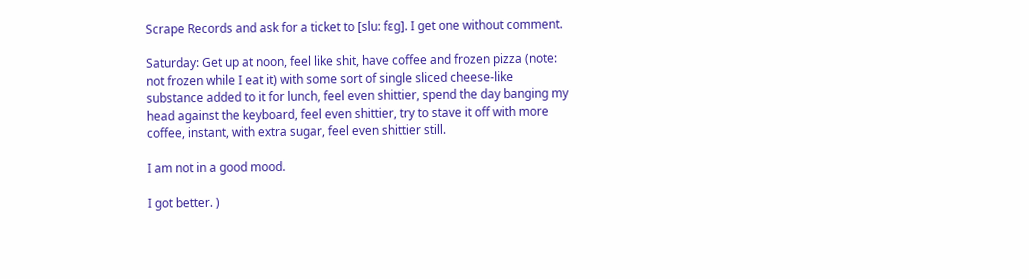Scrape Records and ask for a ticket to [slu: fɛg]. I get one without comment.

Saturday: Get up at noon, feel like shit, have coffee and frozen pizza (note: not frozen while I eat it) with some sort of single sliced cheese-like substance added to it for lunch, feel even shittier, spend the day banging my head against the keyboard, feel even shittier, try to stave it off with more coffee, instant, with extra sugar, feel even shittier still.

I am not in a good mood.

I got better. )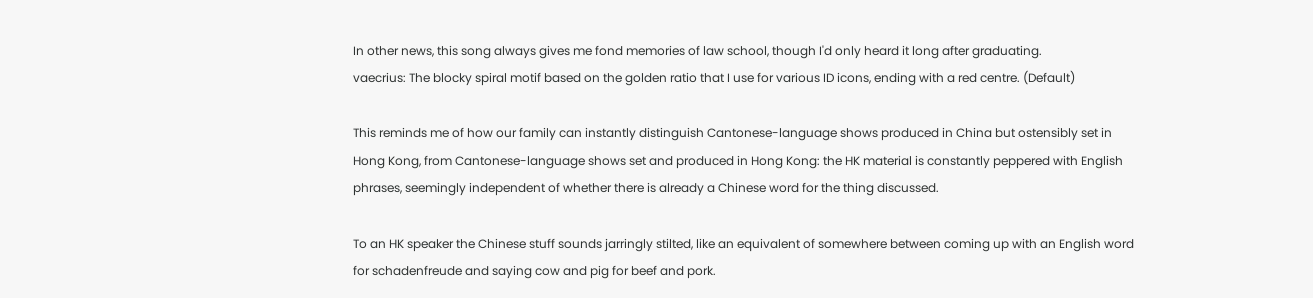In other news, this song always gives me fond memories of law school, though I'd only heard it long after graduating.
vaecrius: The blocky spiral motif based on the golden ratio that I use for various ID icons, ending with a red centre. (Default)

This reminds me of how our family can instantly distinguish Cantonese-language shows produced in China but ostensibly set in Hong Kong, from Cantonese-language shows set and produced in Hong Kong: the HK material is constantly peppered with English phrases, seemingly independent of whether there is already a Chinese word for the thing discussed.

To an HK speaker the Chinese stuff sounds jarringly stilted, like an equivalent of somewhere between coming up with an English word for schadenfreude and saying cow and pig for beef and pork.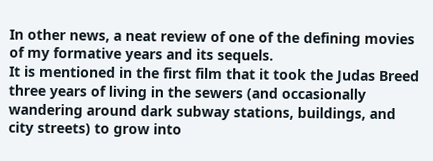In other news, a neat review of one of the defining movies of my formative years and its sequels.
It is mentioned in the first film that it took the Judas Breed three years of living in the sewers (and occasionally wandering around dark subway stations, buildings, and city streets) to grow into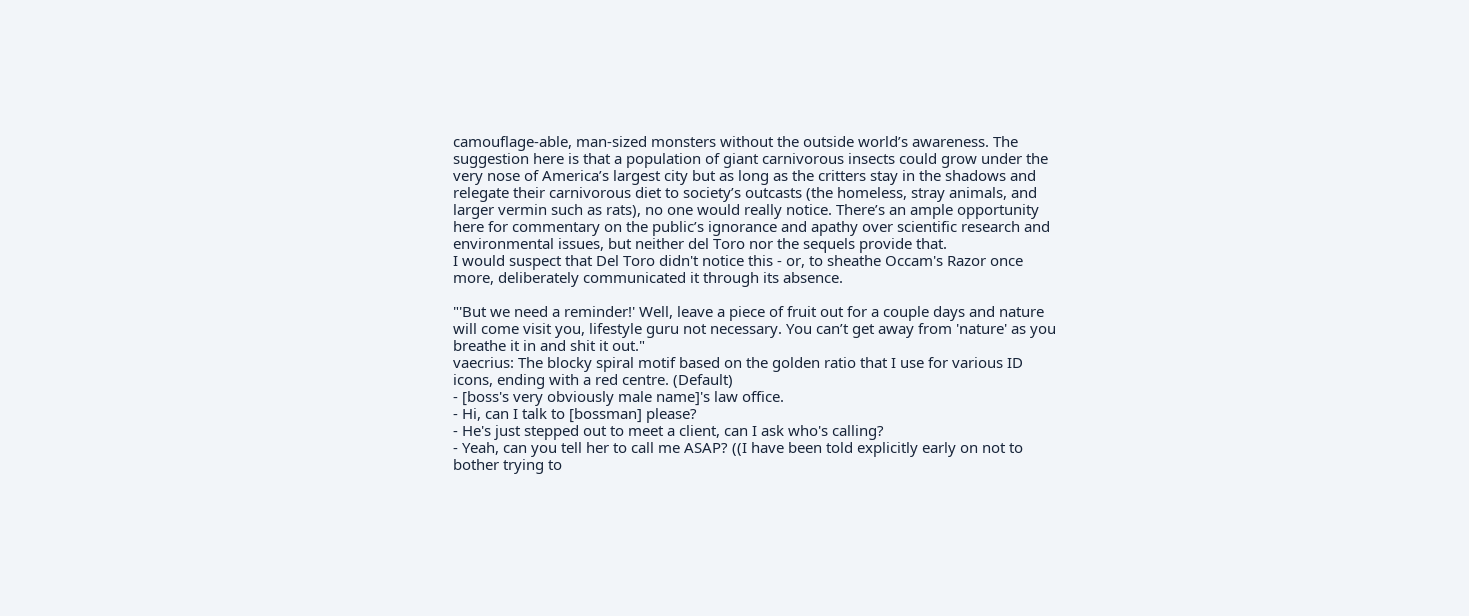camouflage-able, man-sized monsters without the outside world’s awareness. The suggestion here is that a population of giant carnivorous insects could grow under the very nose of America’s largest city but as long as the critters stay in the shadows and relegate their carnivorous diet to society’s outcasts (the homeless, stray animals, and larger vermin such as rats), no one would really notice. There’s an ample opportunity here for commentary on the public’s ignorance and apathy over scientific research and environmental issues, but neither del Toro nor the sequels provide that.
I would suspect that Del Toro didn't notice this - or, to sheathe Occam's Razor once more, deliberately communicated it through its absence.

"'But we need a reminder!' Well, leave a piece of fruit out for a couple days and nature will come visit you, lifestyle guru not necessary. You can’t get away from 'nature' as you breathe it in and shit it out."
vaecrius: The blocky spiral motif based on the golden ratio that I use for various ID icons, ending with a red centre. (Default)
- [boss's very obviously male name]'s law office.
- Hi, can I talk to [bossman] please?
- He's just stepped out to meet a client, can I ask who's calling?
- Yeah, can you tell her to call me ASAP? ((I have been told explicitly early on not to bother trying to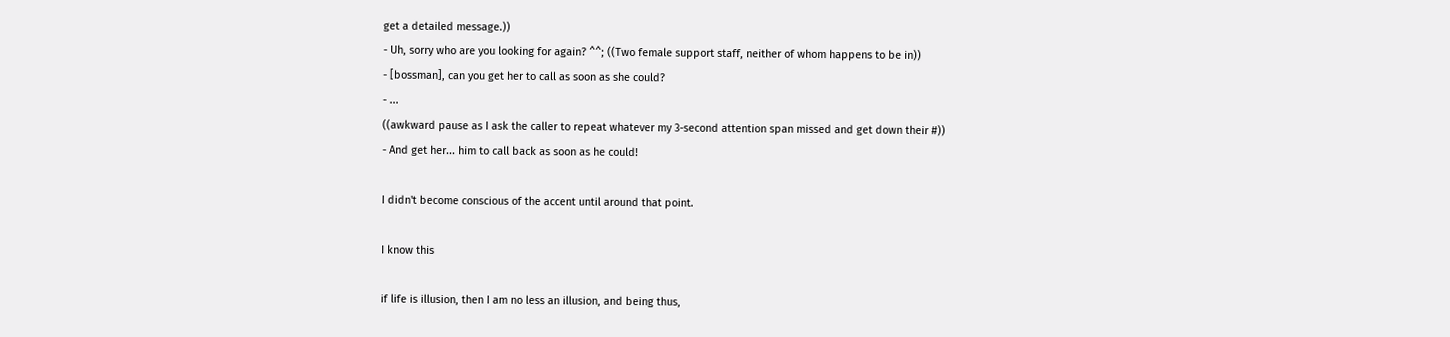get a detailed message.))
- Uh, sorry who are you looking for again? ^^; ((Two female support staff, neither of whom happens to be in))
- [bossman], can you get her to call as soon as she could?
- ...
((awkward pause as I ask the caller to repeat whatever my 3-second attention span missed and get down their #))
- And get her... him to call back as soon as he could!

I didn't become conscious of the accent until around that point.

I know this

if life is illusion, then I am no less an illusion, and being thus,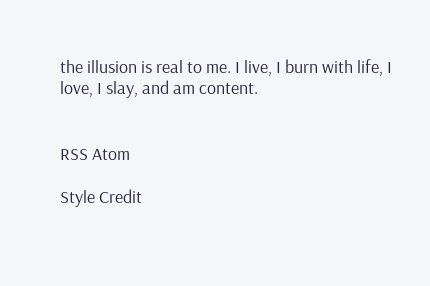the illusion is real to me. I live, I burn with life, I love, I slay, and am content.


RSS Atom

Style Credit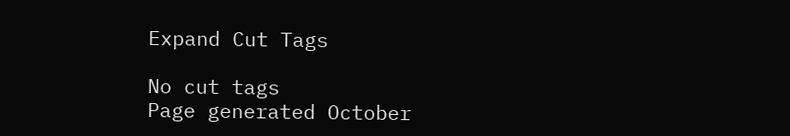Expand Cut Tags

No cut tags
Page generated October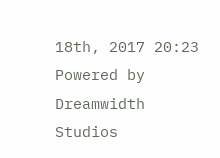18th, 2017 20:23
Powered by Dreamwidth Studios